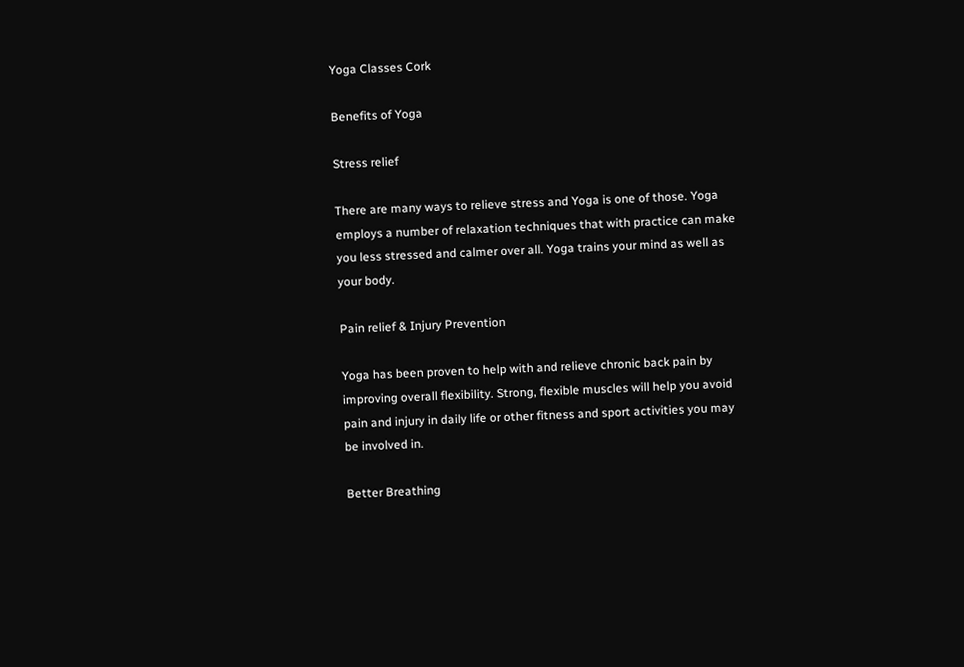Yoga Classes Cork

Benefits of Yoga

Stress relief

There are many ways to relieve stress and Yoga is one of those. Yoga employs a number of relaxation techniques that with practice can make you less stressed and calmer over all. Yoga trains your mind as well as your body.

Pain relief & Injury Prevention

Yoga has been proven to help with and relieve chronic back pain by improving overall flexibility. Strong, flexible muscles will help you avoid pain and injury in daily life or other fitness and sport activities you may be involved in.

Better Breathing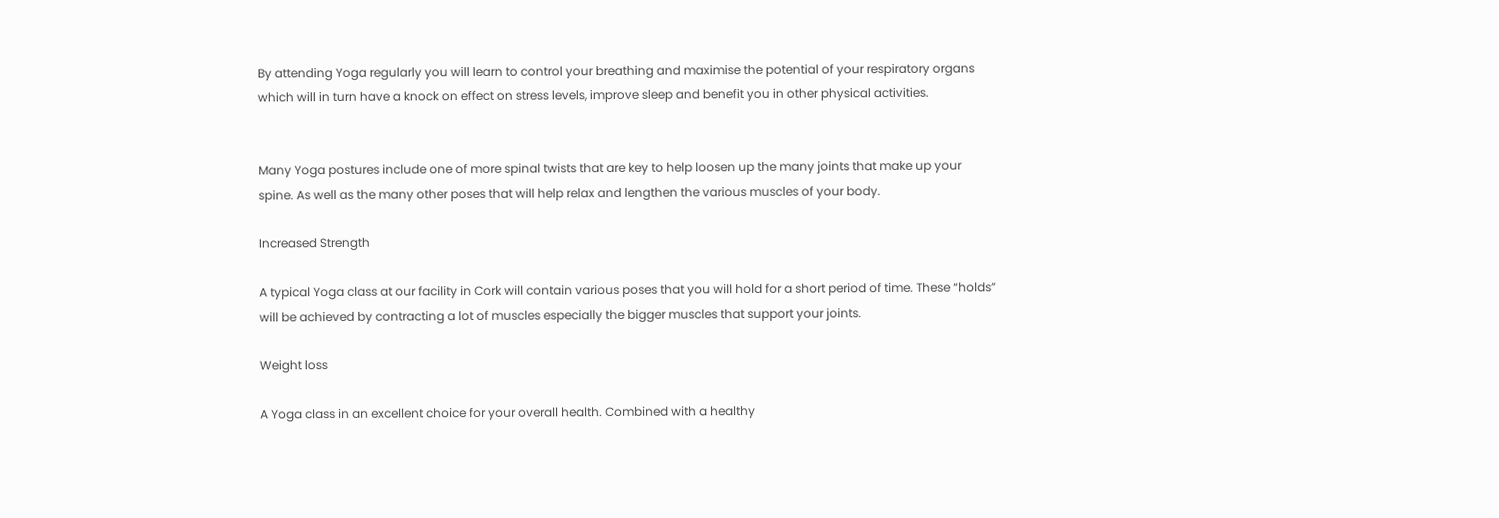By attending Yoga regularly you will learn to control your breathing and maximise the potential of your respiratory organs which will in turn have a knock on effect on stress levels, improve sleep and benefit you in other physical activities.


Many Yoga postures include one of more spinal twists that are key to help loosen up the many joints that make up your spine. As well as the many other poses that will help relax and lengthen the various muscles of your body.

Increased Strength

A typical Yoga class at our facility in Cork will contain various poses that you will hold for a short period of time. These “holds” will be achieved by contracting a lot of muscles especially the bigger muscles that support your joints.

Weight loss

A Yoga class in an excellent choice for your overall health. Combined with a healthy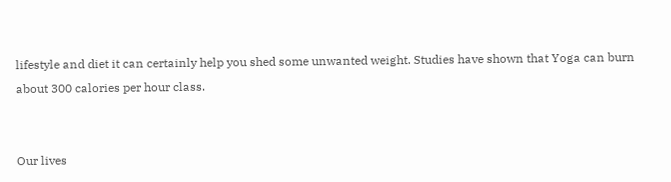lifestyle and diet it can certainly help you shed some unwanted weight. Studies have shown that Yoga can burn about 300 calories per hour class.


Our lives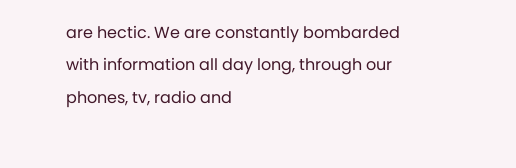are hectic. We are constantly bombarded with information all day long, through our phones, tv, radio and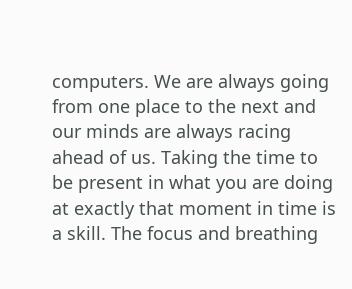computers. We are always going from one place to the next and our minds are always racing ahead of us. Taking the time to be present in what you are doing at exactly that moment in time is a skill. The focus and breathing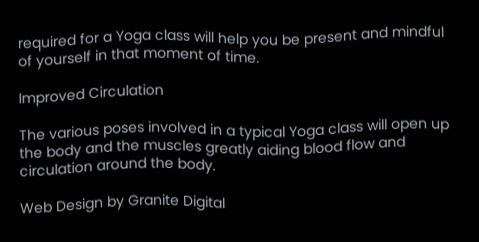required for a Yoga class will help you be present and mindful of yourself in that moment of time.

Improved Circulation

The various poses involved in a typical Yoga class will open up the body and the muscles greatly aiding blood flow and circulation around the body.

Web Design by Granite Digital